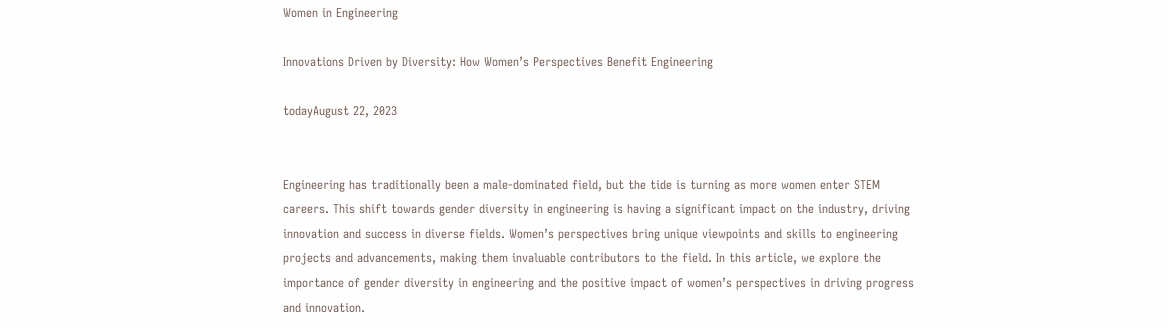Women in Engineering

Innovations Driven by Diversity: How Women’s Perspectives Benefit Engineering

todayAugust 22, 2023


Engineering has traditionally been a male-dominated field, but the tide is turning as more women enter STEM careers. This shift towards gender diversity in engineering is having a significant impact on the industry, driving innovation and success in diverse fields. Women’s perspectives bring unique viewpoints and skills to engineering projects and advancements, making them invaluable contributors to the field. In this article, we explore the importance of gender diversity in engineering and the positive impact of women’s perspectives in driving progress and innovation.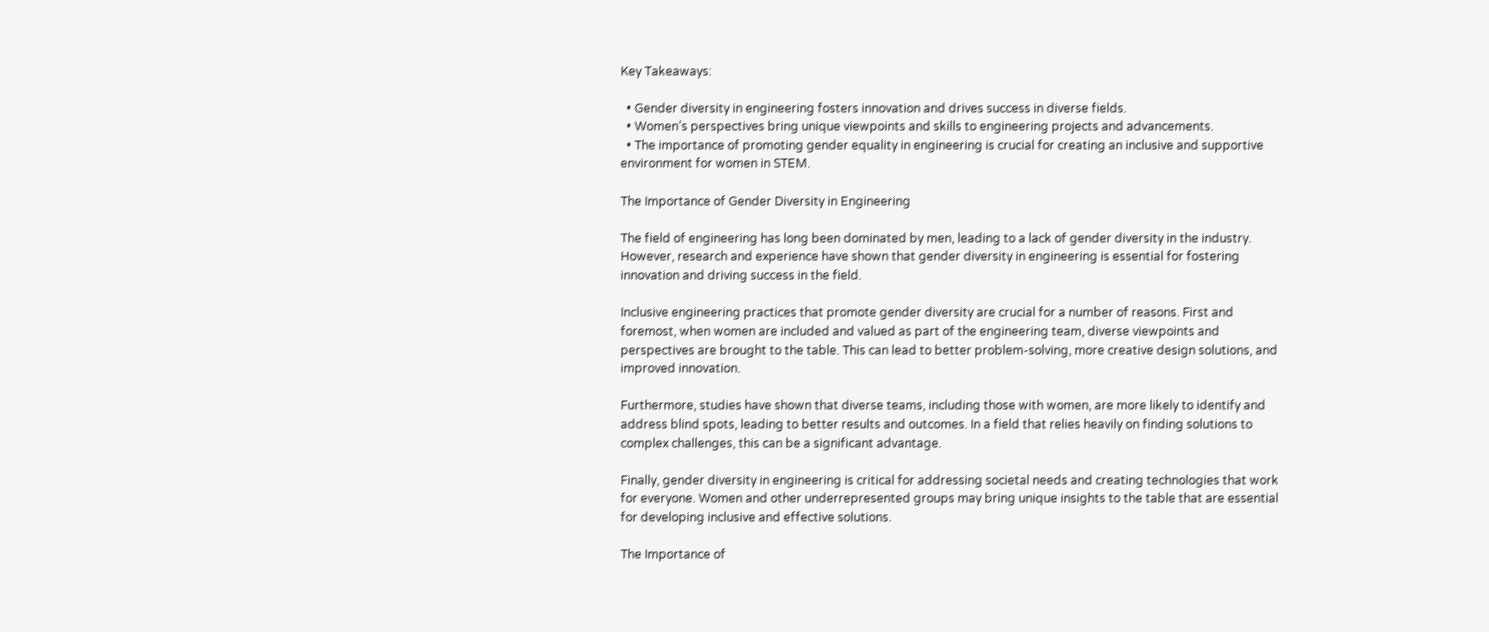Key Takeaways:

  • Gender diversity in engineering fosters innovation and drives success in diverse fields.
  • Women’s perspectives bring unique viewpoints and skills to engineering projects and advancements.
  • The importance of promoting gender equality in engineering is crucial for creating an inclusive and supportive environment for women in STEM.

The Importance of Gender Diversity in Engineering

The field of engineering has long been dominated by men, leading to a lack of gender diversity in the industry. However, research and experience have shown that gender diversity in engineering is essential for fostering innovation and driving success in the field.

Inclusive engineering practices that promote gender diversity are crucial for a number of reasons. First and foremost, when women are included and valued as part of the engineering team, diverse viewpoints and perspectives are brought to the table. This can lead to better problem-solving, more creative design solutions, and improved innovation.

Furthermore, studies have shown that diverse teams, including those with women, are more likely to identify and address blind spots, leading to better results and outcomes. In a field that relies heavily on finding solutions to complex challenges, this can be a significant advantage.

Finally, gender diversity in engineering is critical for addressing societal needs and creating technologies that work for everyone. Women and other underrepresented groups may bring unique insights to the table that are essential for developing inclusive and effective solutions.

The Importance of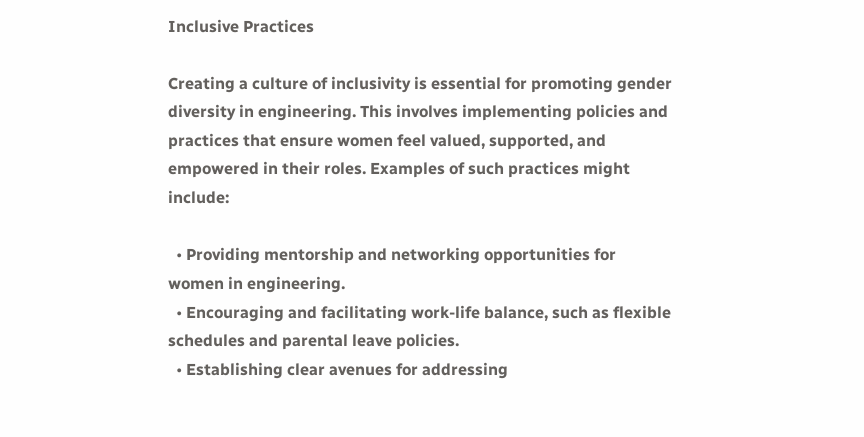Inclusive Practices

Creating a culture of inclusivity is essential for promoting gender diversity in engineering. This involves implementing policies and practices that ensure women feel valued, supported, and empowered in their roles. Examples of such practices might include:

  • Providing mentorship and networking opportunities for women in engineering.
  • Encouraging and facilitating work-life balance, such as flexible schedules and parental leave policies.
  • Establishing clear avenues for addressing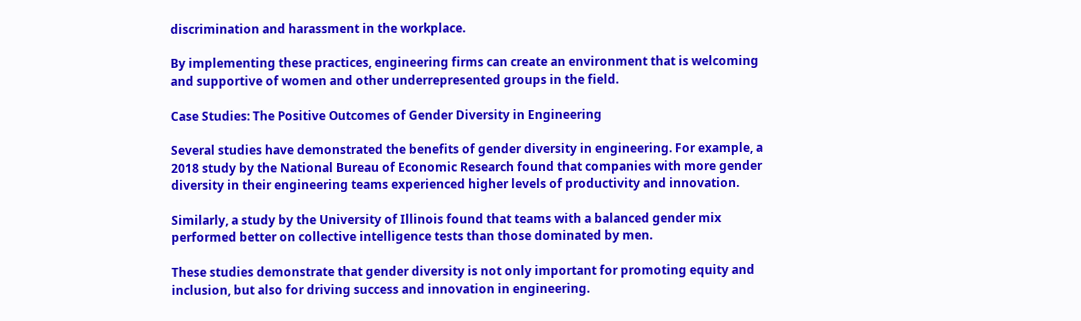discrimination and harassment in the workplace.

By implementing these practices, engineering firms can create an environment that is welcoming and supportive of women and other underrepresented groups in the field.

Case Studies: The Positive Outcomes of Gender Diversity in Engineering

Several studies have demonstrated the benefits of gender diversity in engineering. For example, a 2018 study by the National Bureau of Economic Research found that companies with more gender diversity in their engineering teams experienced higher levels of productivity and innovation.

Similarly, a study by the University of Illinois found that teams with a balanced gender mix performed better on collective intelligence tests than those dominated by men.

These studies demonstrate that gender diversity is not only important for promoting equity and inclusion, but also for driving success and innovation in engineering.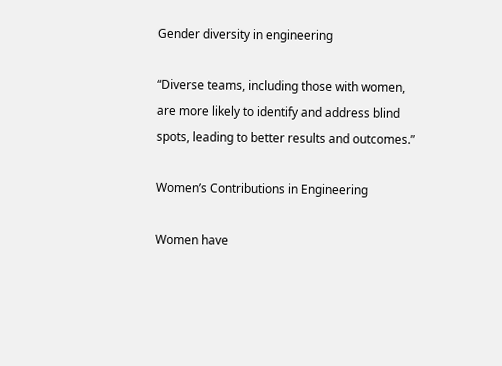Gender diversity in engineering

“Diverse teams, including those with women, are more likely to identify and address blind spots, leading to better results and outcomes.”

Women’s Contributions in Engineering

Women have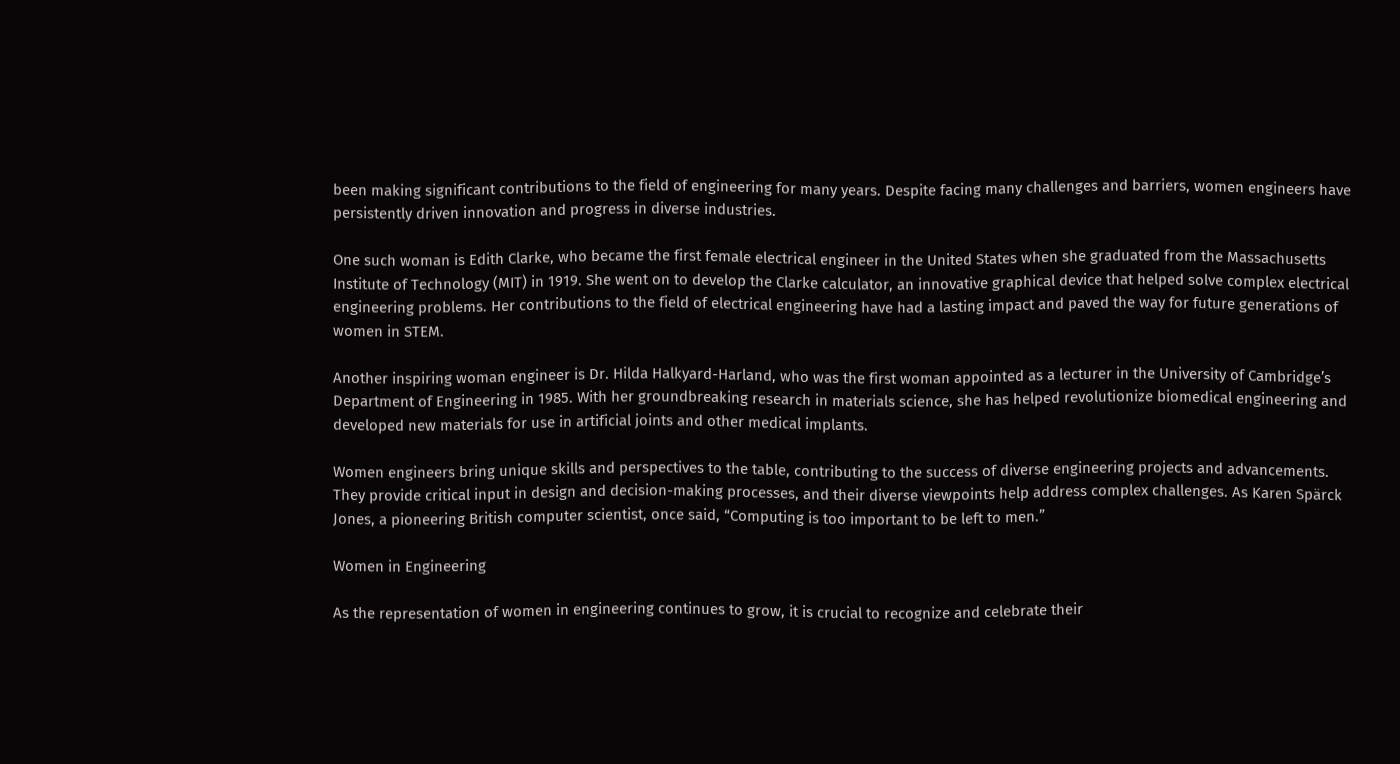been making significant contributions to the field of engineering for many years. Despite facing many challenges and barriers, women engineers have persistently driven innovation and progress in diverse industries.

One such woman is Edith Clarke, who became the first female electrical engineer in the United States when she graduated from the Massachusetts Institute of Technology (MIT) in 1919. She went on to develop the Clarke calculator, an innovative graphical device that helped solve complex electrical engineering problems. Her contributions to the field of electrical engineering have had a lasting impact and paved the way for future generations of women in STEM.

Another inspiring woman engineer is Dr. Hilda Halkyard-Harland, who was the first woman appointed as a lecturer in the University of Cambridge’s Department of Engineering in 1985. With her groundbreaking research in materials science, she has helped revolutionize biomedical engineering and developed new materials for use in artificial joints and other medical implants.

Women engineers bring unique skills and perspectives to the table, contributing to the success of diverse engineering projects and advancements. They provide critical input in design and decision-making processes, and their diverse viewpoints help address complex challenges. As Karen Spärck Jones, a pioneering British computer scientist, once said, “Computing is too important to be left to men.”

Women in Engineering

As the representation of women in engineering continues to grow, it is crucial to recognize and celebrate their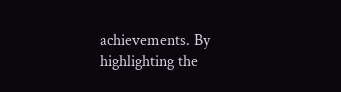achievements. By highlighting the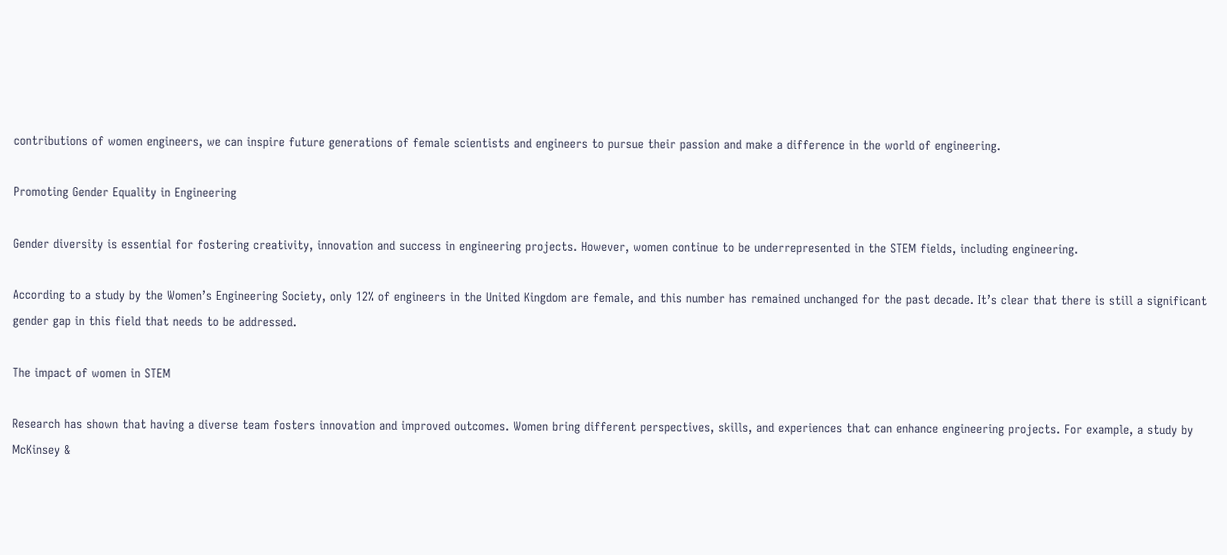contributions of women engineers, we can inspire future generations of female scientists and engineers to pursue their passion and make a difference in the world of engineering.

Promoting Gender Equality in Engineering

Gender diversity is essential for fostering creativity, innovation and success in engineering projects. However, women continue to be underrepresented in the STEM fields, including engineering.

According to a study by the Women’s Engineering Society, only 12% of engineers in the United Kingdom are female, and this number has remained unchanged for the past decade. It’s clear that there is still a significant gender gap in this field that needs to be addressed.

The impact of women in STEM

Research has shown that having a diverse team fosters innovation and improved outcomes. Women bring different perspectives, skills, and experiences that can enhance engineering projects. For example, a study by McKinsey &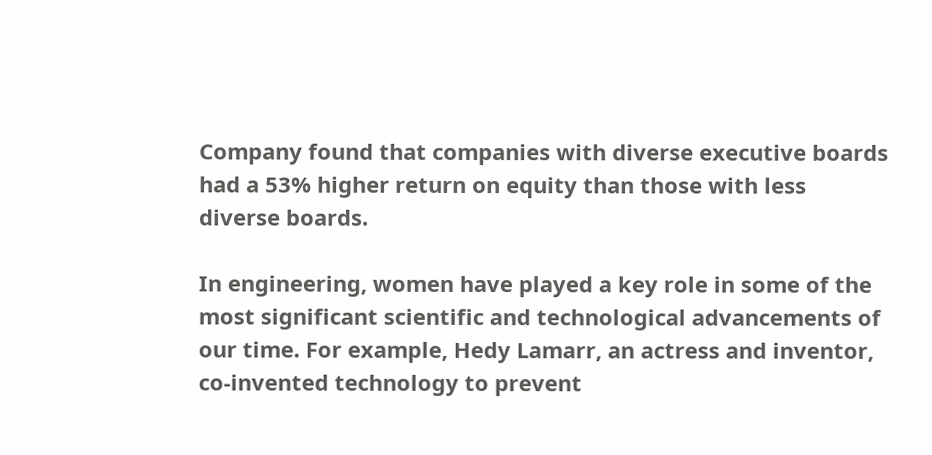Company found that companies with diverse executive boards had a 53% higher return on equity than those with less diverse boards.

In engineering, women have played a key role in some of the most significant scientific and technological advancements of our time. For example, Hedy Lamarr, an actress and inventor, co-invented technology to prevent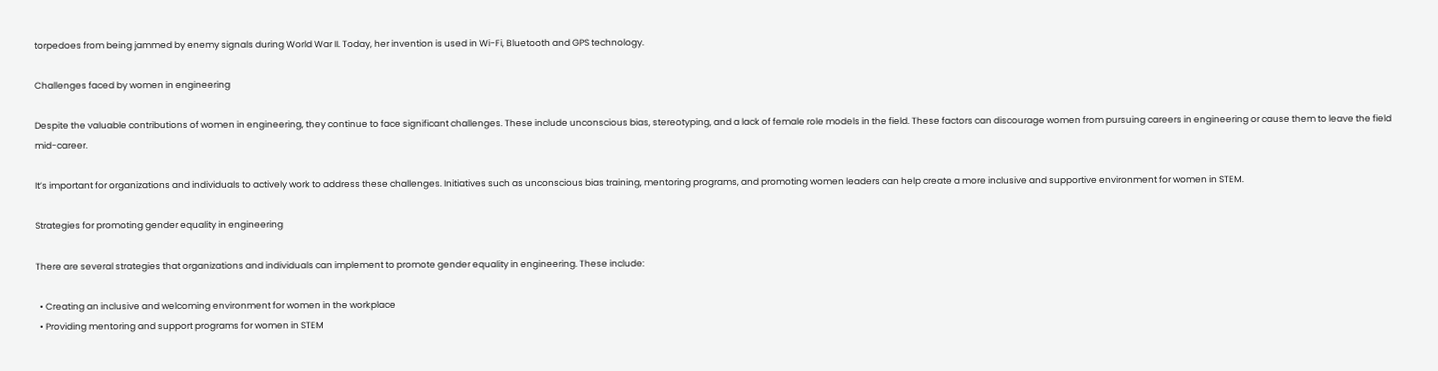torpedoes from being jammed by enemy signals during World War II. Today, her invention is used in Wi-Fi, Bluetooth and GPS technology.

Challenges faced by women in engineering

Despite the valuable contributions of women in engineering, they continue to face significant challenges. These include unconscious bias, stereotyping, and a lack of female role models in the field. These factors can discourage women from pursuing careers in engineering or cause them to leave the field mid-career.

It’s important for organizations and individuals to actively work to address these challenges. Initiatives such as unconscious bias training, mentoring programs, and promoting women leaders can help create a more inclusive and supportive environment for women in STEM.

Strategies for promoting gender equality in engineering

There are several strategies that organizations and individuals can implement to promote gender equality in engineering. These include:

  • Creating an inclusive and welcoming environment for women in the workplace
  • Providing mentoring and support programs for women in STEM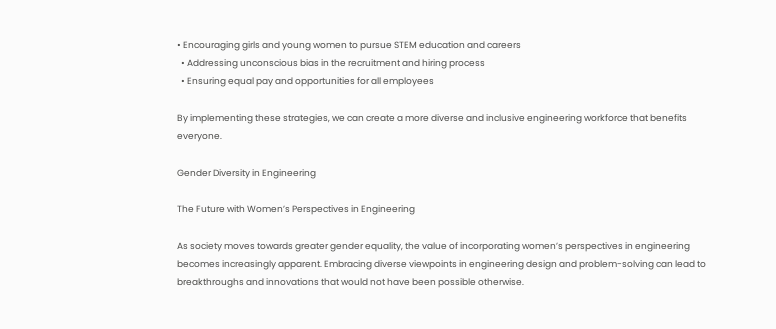• Encouraging girls and young women to pursue STEM education and careers
  • Addressing unconscious bias in the recruitment and hiring process
  • Ensuring equal pay and opportunities for all employees

By implementing these strategies, we can create a more diverse and inclusive engineering workforce that benefits everyone.

Gender Diversity in Engineering

The Future with Women’s Perspectives in Engineering

As society moves towards greater gender equality, the value of incorporating women’s perspectives in engineering becomes increasingly apparent. Embracing diverse viewpoints in engineering design and problem-solving can lead to breakthroughs and innovations that would not have been possible otherwise.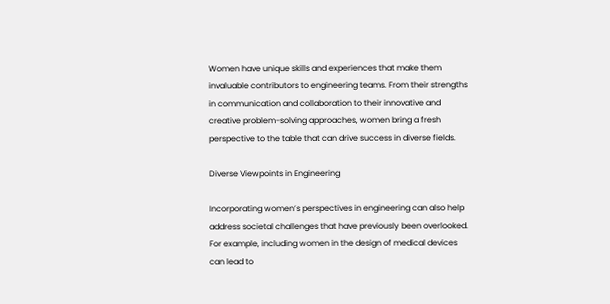Women have unique skills and experiences that make them invaluable contributors to engineering teams. From their strengths in communication and collaboration to their innovative and creative problem-solving approaches, women bring a fresh perspective to the table that can drive success in diverse fields.

Diverse Viewpoints in Engineering

Incorporating women’s perspectives in engineering can also help address societal challenges that have previously been overlooked. For example, including women in the design of medical devices can lead to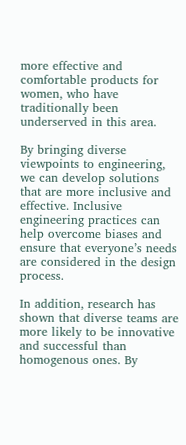more effective and comfortable products for women, who have traditionally been underserved in this area.

By bringing diverse viewpoints to engineering, we can develop solutions that are more inclusive and effective. Inclusive engineering practices can help overcome biases and ensure that everyone’s needs are considered in the design process.

In addition, research has shown that diverse teams are more likely to be innovative and successful than homogenous ones. By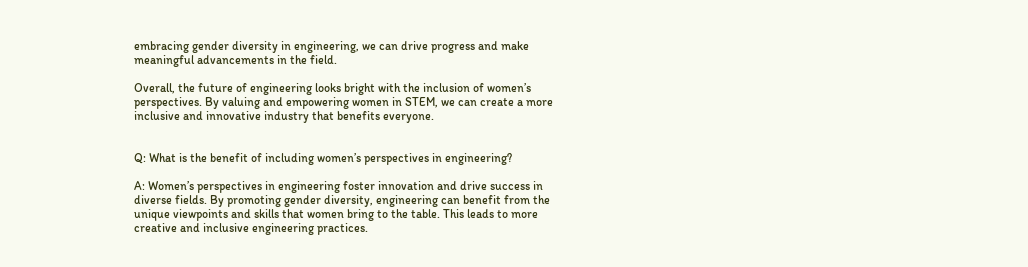embracing gender diversity in engineering, we can drive progress and make meaningful advancements in the field.

Overall, the future of engineering looks bright with the inclusion of women’s perspectives. By valuing and empowering women in STEM, we can create a more inclusive and innovative industry that benefits everyone.


Q: What is the benefit of including women’s perspectives in engineering?

A: Women’s perspectives in engineering foster innovation and drive success in diverse fields. By promoting gender diversity, engineering can benefit from the unique viewpoints and skills that women bring to the table. This leads to more creative and inclusive engineering practices.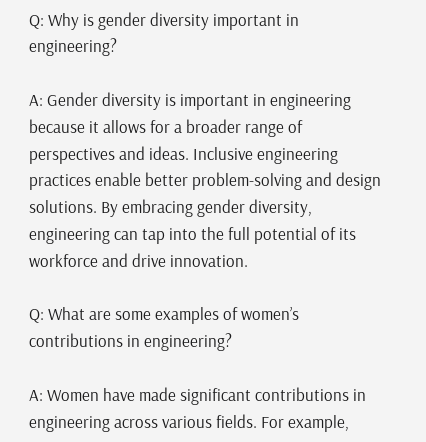Q: Why is gender diversity important in engineering?

A: Gender diversity is important in engineering because it allows for a broader range of perspectives and ideas. Inclusive engineering practices enable better problem-solving and design solutions. By embracing gender diversity, engineering can tap into the full potential of its workforce and drive innovation.

Q: What are some examples of women’s contributions in engineering?

A: Women have made significant contributions in engineering across various fields. For example,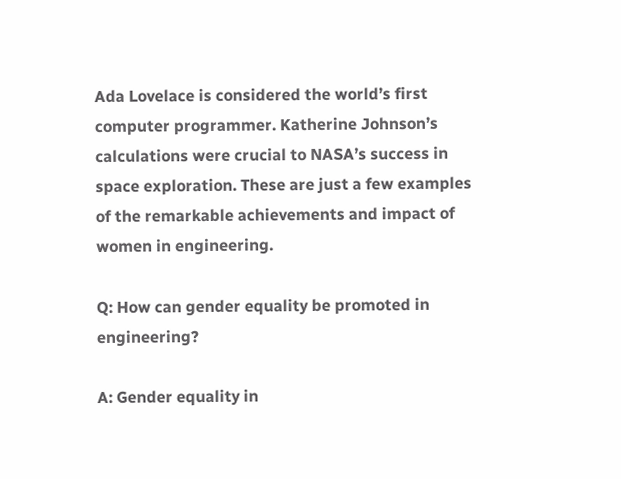Ada Lovelace is considered the world’s first computer programmer. Katherine Johnson’s calculations were crucial to NASA’s success in space exploration. These are just a few examples of the remarkable achievements and impact of women in engineering.

Q: How can gender equality be promoted in engineering?

A: Gender equality in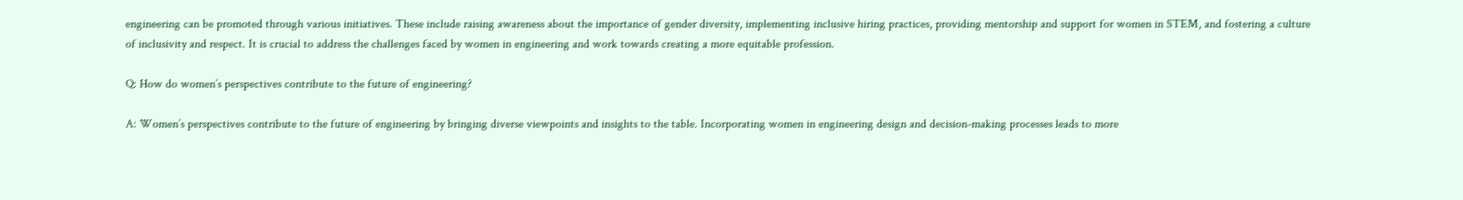engineering can be promoted through various initiatives. These include raising awareness about the importance of gender diversity, implementing inclusive hiring practices, providing mentorship and support for women in STEM, and fostering a culture of inclusivity and respect. It is crucial to address the challenges faced by women in engineering and work towards creating a more equitable profession.

Q: How do women’s perspectives contribute to the future of engineering?

A: Women’s perspectives contribute to the future of engineering by bringing diverse viewpoints and insights to the table. Incorporating women in engineering design and decision-making processes leads to more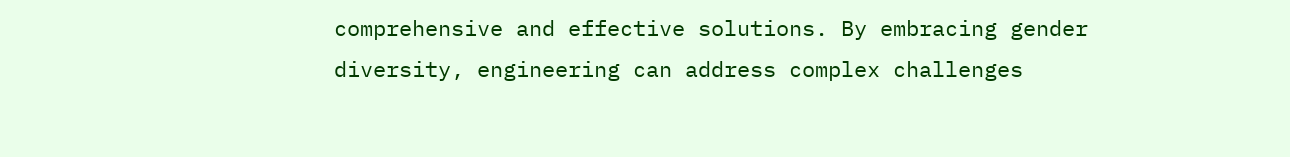comprehensive and effective solutions. By embracing gender diversity, engineering can address complex challenges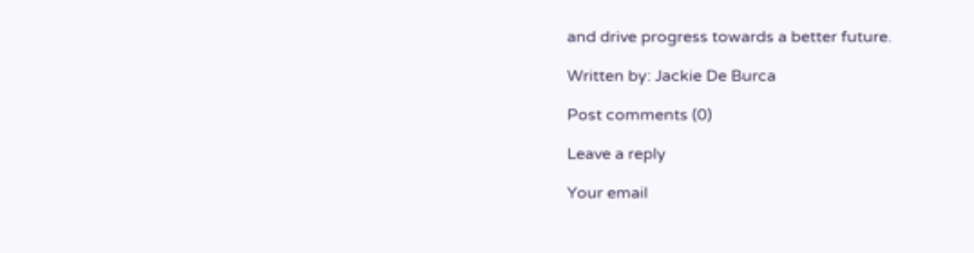and drive progress towards a better future.

Written by: Jackie De Burca

Post comments (0)

Leave a reply

Your email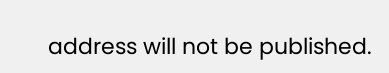address will not be published.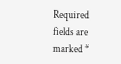Required fields are marked *